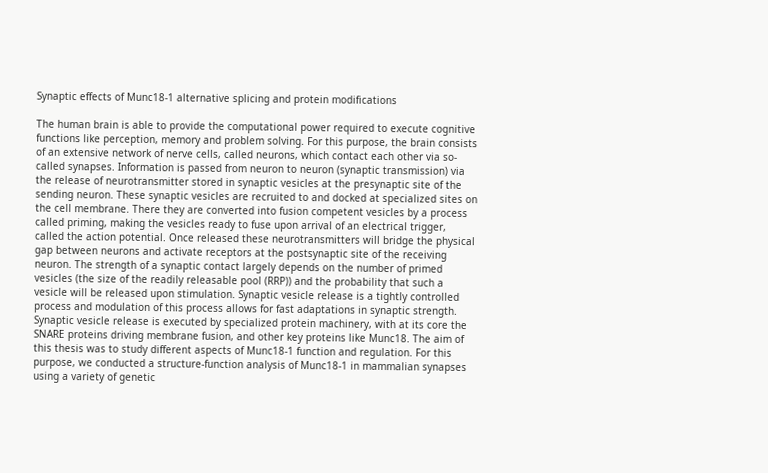Synaptic effects of Munc18-1 alternative splicing and protein modifications

The human brain is able to provide the computational power required to execute cognitive functions like perception, memory and problem solving. For this purpose, the brain consists of an extensive network of nerve cells, called neurons, which contact each other via so-called synapses. Information is passed from neuron to neuron (synaptic transmission) via the release of neurotransmitter stored in synaptic vesicles at the presynaptic site of the sending neuron. These synaptic vesicles are recruited to and docked at specialized sites on the cell membrane. There they are converted into fusion competent vesicles by a process called priming, making the vesicles ready to fuse upon arrival of an electrical trigger, called the action potential. Once released these neurotransmitters will bridge the physical gap between neurons and activate receptors at the postsynaptic site of the receiving neuron. The strength of a synaptic contact largely depends on the number of primed vesicles (the size of the readily releasable pool (RRP)) and the probability that such a vesicle will be released upon stimulation. Synaptic vesicle release is a tightly controlled process and modulation of this process allows for fast adaptations in synaptic strength.
Synaptic vesicle release is executed by specialized protein machinery, with at its core the SNARE proteins driving membrane fusion, and other key proteins like Munc18. The aim of this thesis was to study different aspects of Munc18-1 function and regulation. For this purpose, we conducted a structure-function analysis of Munc18-1 in mammalian synapses using a variety of genetic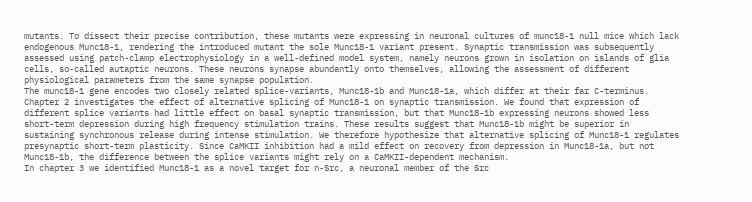mutants. To dissect their precise contribution, these mutants were expressing in neuronal cultures of munc18-1 null mice which lack endogenous Munc18-1, rendering the introduced mutant the sole Munc18-1 variant present. Synaptic transmission was subsequently assessed using patch-clamp electrophysiology in a well-defined model system, namely neurons grown in isolation on islands of glia cells, so-called autaptic neurons. These neurons synapse abundantly onto themselves, allowing the assessment of different physiological parameters from the same synapse population.
The munc18-1 gene encodes two closely related splice-variants, Munc18-1b and Munc18-1a, which differ at their far C-terminus. Chapter 2 investigates the effect of alternative splicing of Munc18-1 on synaptic transmission. We found that expression of different splice variants had little effect on basal synaptic transmission, but that Munc18-1b expressing neurons showed less short-term depression during high frequency stimulation trains. These results suggest that Munc18-1b might be superior in sustaining synchronous release during intense stimulation. We therefore hypothesize that alternative splicing of Munc18-1 regulates presynaptic short-term plasticity. Since CaMKII inhibition had a mild effect on recovery from depression in Munc18-1a, but not Munc18-1b, the difference between the splice variants might rely on a CaMKII-dependent mechanism.
In chapter 3 we identified Munc18-1 as a novel target for n-Src, a neuronal member of the Src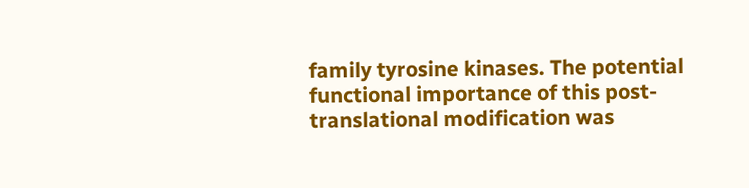family tyrosine kinases. The potential functional importance of this post-translational modification was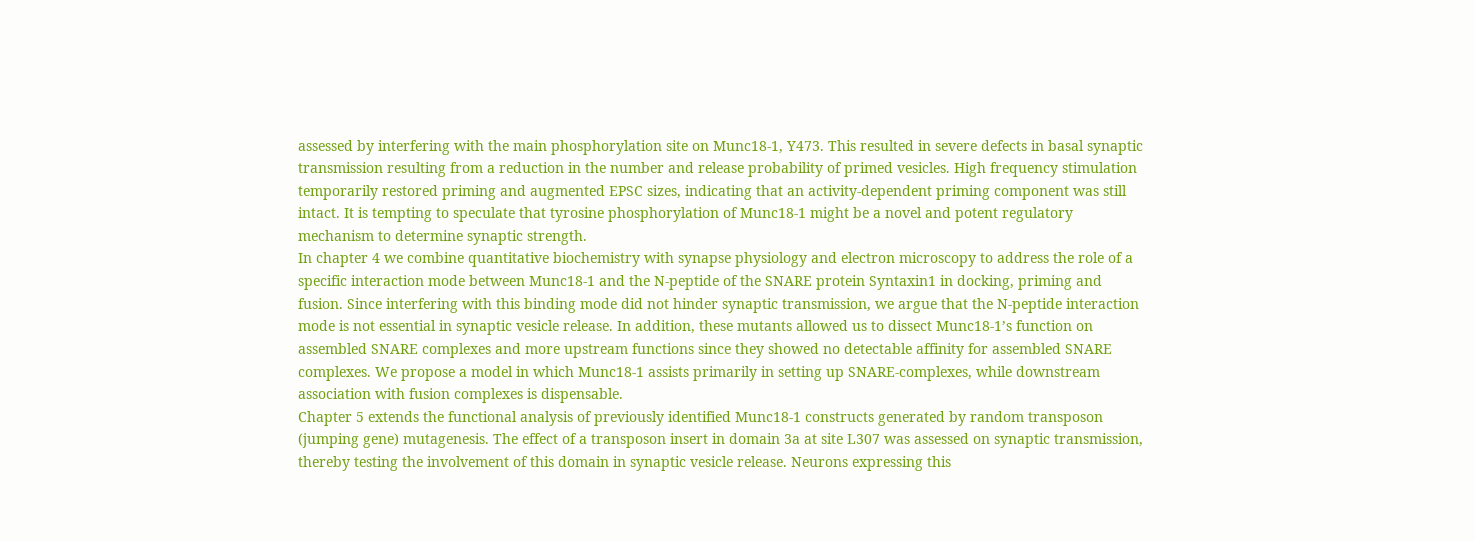assessed by interfering with the main phosphorylation site on Munc18-1, Y473. This resulted in severe defects in basal synaptic transmission resulting from a reduction in the number and release probability of primed vesicles. High frequency stimulation temporarily restored priming and augmented EPSC sizes, indicating that an activity-dependent priming component was still intact. It is tempting to speculate that tyrosine phosphorylation of Munc18-1 might be a novel and potent regulatory mechanism to determine synaptic strength.
In chapter 4 we combine quantitative biochemistry with synapse physiology and electron microscopy to address the role of a specific interaction mode between Munc18-1 and the N-peptide of the SNARE protein Syntaxin1 in docking, priming and fusion. Since interfering with this binding mode did not hinder synaptic transmission, we argue that the N-peptide interaction mode is not essential in synaptic vesicle release. In addition, these mutants allowed us to dissect Munc18-1’s function on assembled SNARE complexes and more upstream functions since they showed no detectable affinity for assembled SNARE complexes. We propose a model in which Munc18-1 assists primarily in setting up SNARE-complexes, while downstream association with fusion complexes is dispensable.
Chapter 5 extends the functional analysis of previously identified Munc18-1 constructs generated by random transposon (jumping gene) mutagenesis. The effect of a transposon insert in domain 3a at site L307 was assessed on synaptic transmission, thereby testing the involvement of this domain in synaptic vesicle release. Neurons expressing this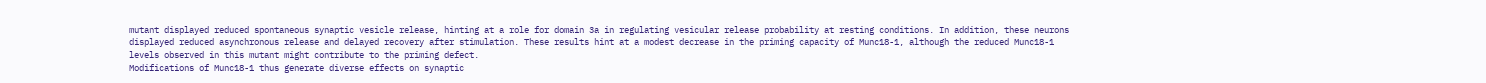mutant displayed reduced spontaneous synaptic vesicle release, hinting at a role for domain 3a in regulating vesicular release probability at resting conditions. In addition, these neurons displayed reduced asynchronous release and delayed recovery after stimulation. These results hint at a modest decrease in the priming capacity of Munc18-1, although the reduced Munc18-1 levels observed in this mutant might contribute to the priming defect.
Modifications of Munc18-1 thus generate diverse effects on synaptic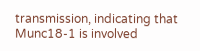transmission, indicating that Munc18-1 is involved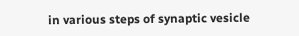in various steps of synaptic vesicle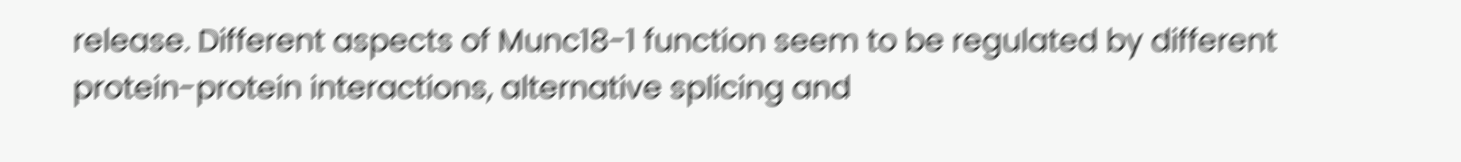release. Different aspects of Munc18-1 function seem to be regulated by different protein-protein interactions, alternative splicing and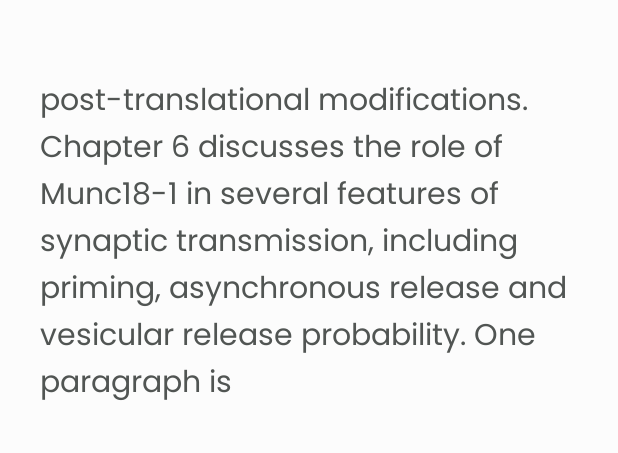post-translational modifications. Chapter 6 discusses the role of Munc18-1 in several features of synaptic transmission, including priming, asynchronous release and vesicular release probability. One paragraph is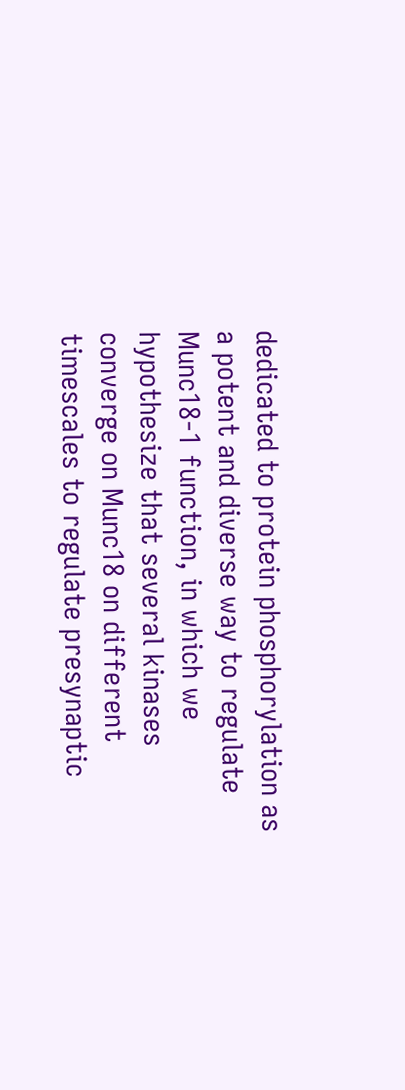dedicated to protein phosphorylation as a potent and diverse way to regulate Munc18-1 function, in which we hypothesize that several kinases converge on Munc18 on different timescales to regulate presynaptic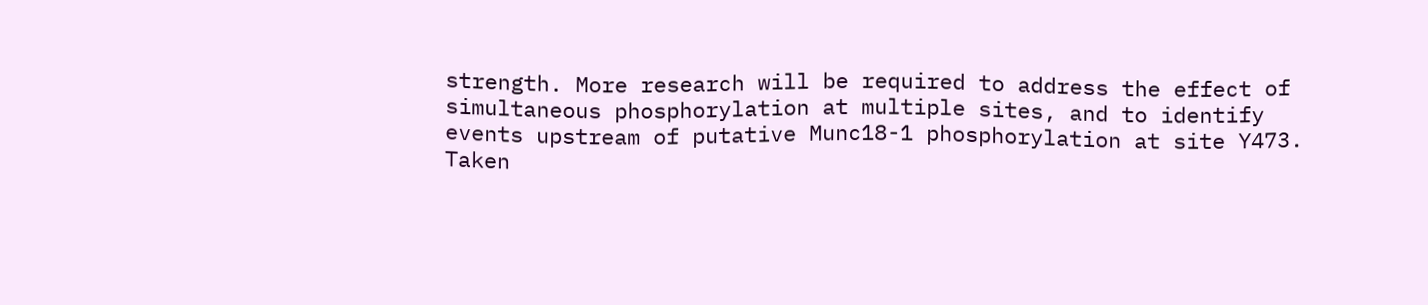strength. More research will be required to address the effect of simultaneous phosphorylation at multiple sites, and to identify events upstream of putative Munc18-1 phosphorylation at site Y473.
Taken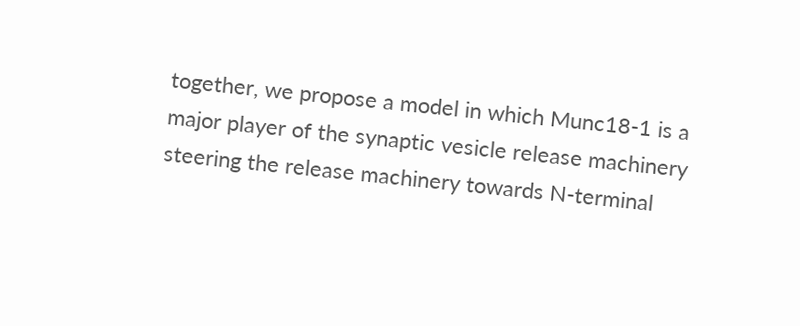together, we propose a model in which Munc18-1 is a major player of the synaptic vesicle release machinery steering the release machinery towards N-terminal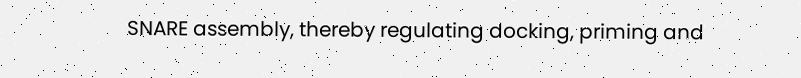SNARE assembly, thereby regulating docking, priming and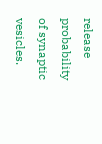release probability of synaptic vesicles.